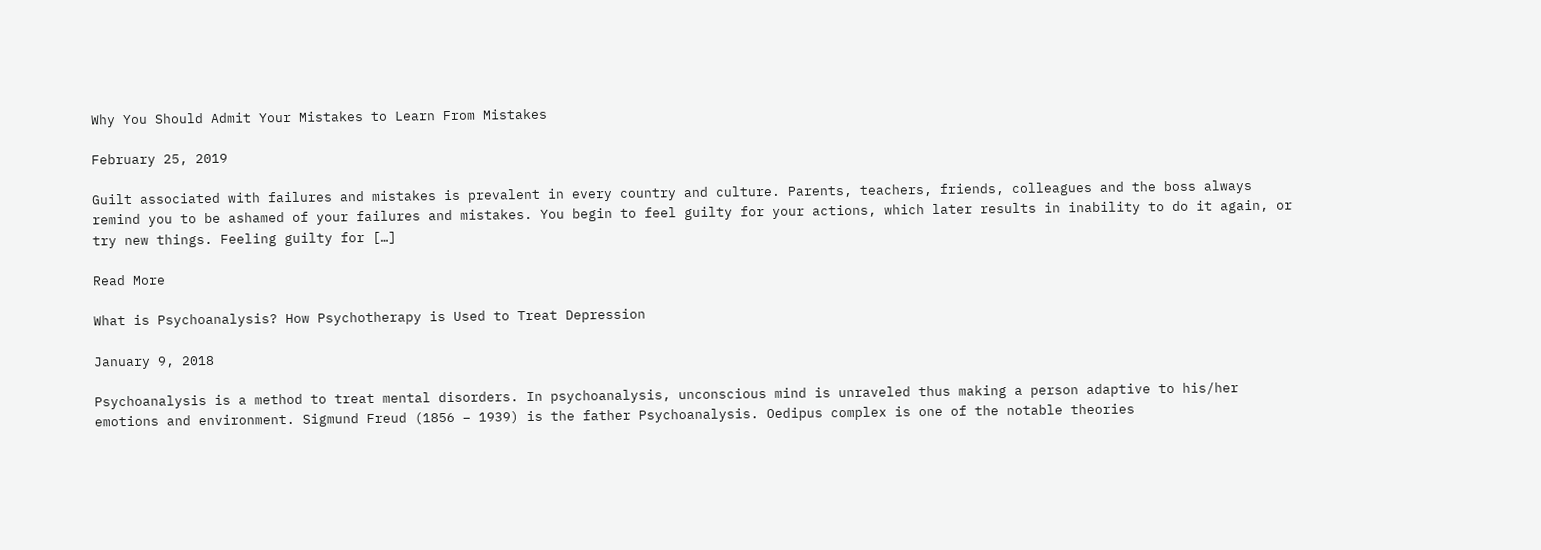Why You Should Admit Your Mistakes to Learn From Mistakes

February 25, 2019

Guilt associated with failures and mistakes is prevalent in every country and culture. Parents, teachers, friends, colleagues and the boss always remind you to be ashamed of your failures and mistakes. You begin to feel guilty for your actions, which later results in inability to do it again, or try new things. Feeling guilty for […]

Read More

What is Psychoanalysis? How Psychotherapy is Used to Treat Depression

January 9, 2018

Psychoanalysis is a method to treat mental disorders. In psychoanalysis, unconscious mind is unraveled thus making a person adaptive to his/her emotions and environment. Sigmund Freud (1856 – 1939) is the father Psychoanalysis. Oedipus complex is one of the notable theories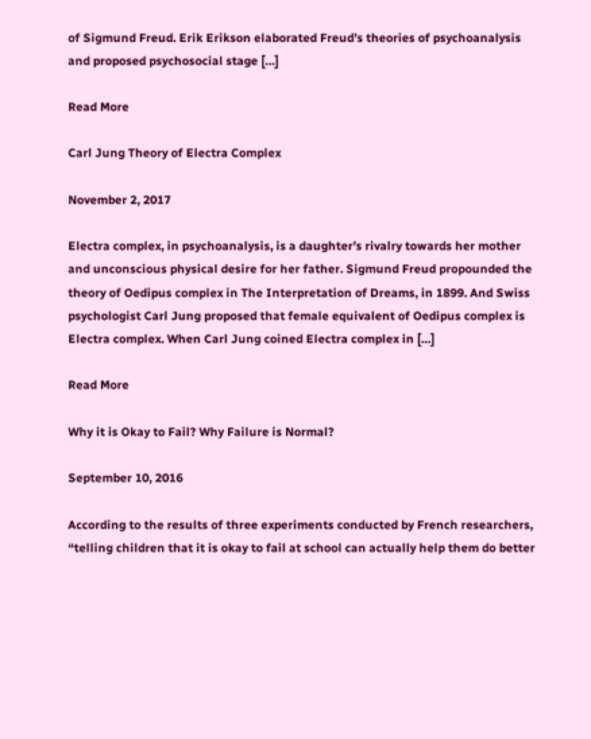of Sigmund Freud. Erik Erikson elaborated Freud’s theories of psychoanalysis and proposed psychosocial stage […]

Read More

Carl Jung Theory of Electra Complex

November 2, 2017

Electra complex, in psychoanalysis, is a daughter’s rivalry towards her mother and unconscious physical desire for her father. Sigmund Freud propounded the theory of Oedipus complex in The Interpretation of Dreams, in 1899. And Swiss psychologist Carl Jung proposed that female equivalent of Oedipus complex is Electra complex. When Carl Jung coined Electra complex in […]

Read More

Why it is Okay to Fail? Why Failure is Normal?

September 10, 2016

According to the results of three experiments conducted by French researchers, “telling children that it is okay to fail at school can actually help them do better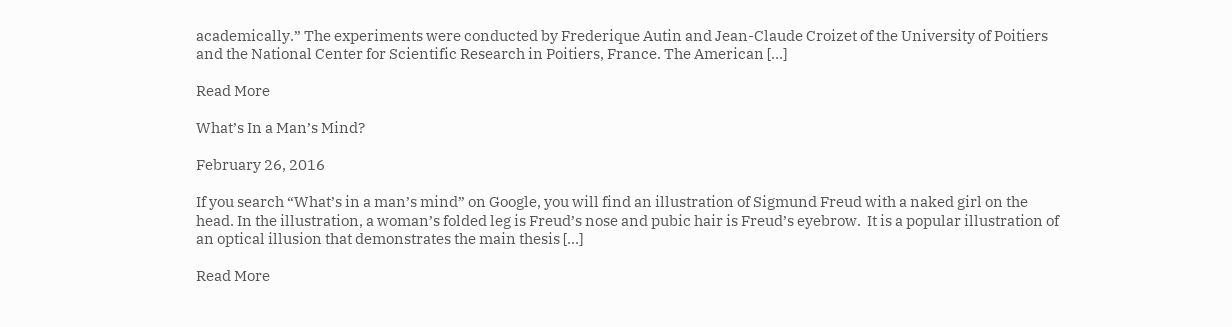academically.” The experiments were conducted by Frederique Autin and Jean-Claude Croizet of the University of Poitiers and the National Center for Scientific Research in Poitiers, France. The American […]

Read More

What’s In a Man’s Mind?

February 26, 2016

If you search “What’s in a man’s mind” on Google, you will find an illustration of Sigmund Freud with a naked girl on the head. In the illustration, a woman’s folded leg is Freud’s nose and pubic hair is Freud’s eyebrow.  It is a popular illustration of an optical illusion that demonstrates the main thesis […]

Read More